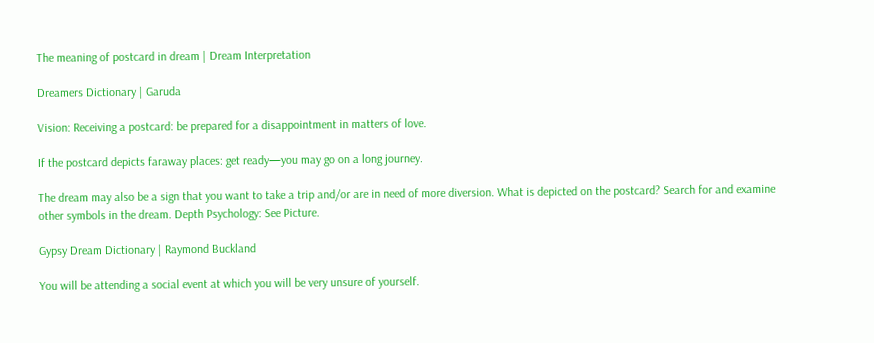The meaning of postcard in dream | Dream Interpretation

Dreamers Dictionary | Garuda

Vision: Receiving a postcard: be prepared for a disappointment in matters of love.

If the postcard depicts faraway places: get ready—you may go on a long journey.

The dream may also be a sign that you want to take a trip and/or are in need of more diversion. What is depicted on the postcard? Search for and examine other symbols in the dream. Depth Psychology: See Picture.

Gypsy Dream Dictionary | Raymond Buckland

You will be attending a social event at which you will be very unsure of yourself.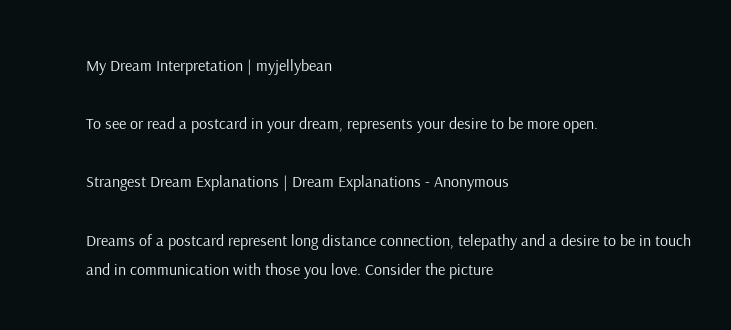My Dream Interpretation | myjellybean

To see or read a postcard in your dream, represents your desire to be more open.

Strangest Dream Explanations | Dream Explanations - Anonymous

Dreams of a postcard represent long distance connection, telepathy and a desire to be in touch and in communication with those you love. Consider the picture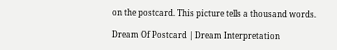on the postcard. This picture tells a thousand words.

Dream Of Postcard | Dream Interpretation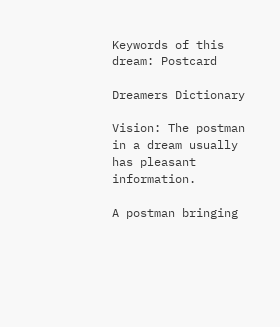Keywords of this dream: Postcard

Dreamers Dictionary

Vision: The postman in a dream usually has pleasant information.

A postman bringing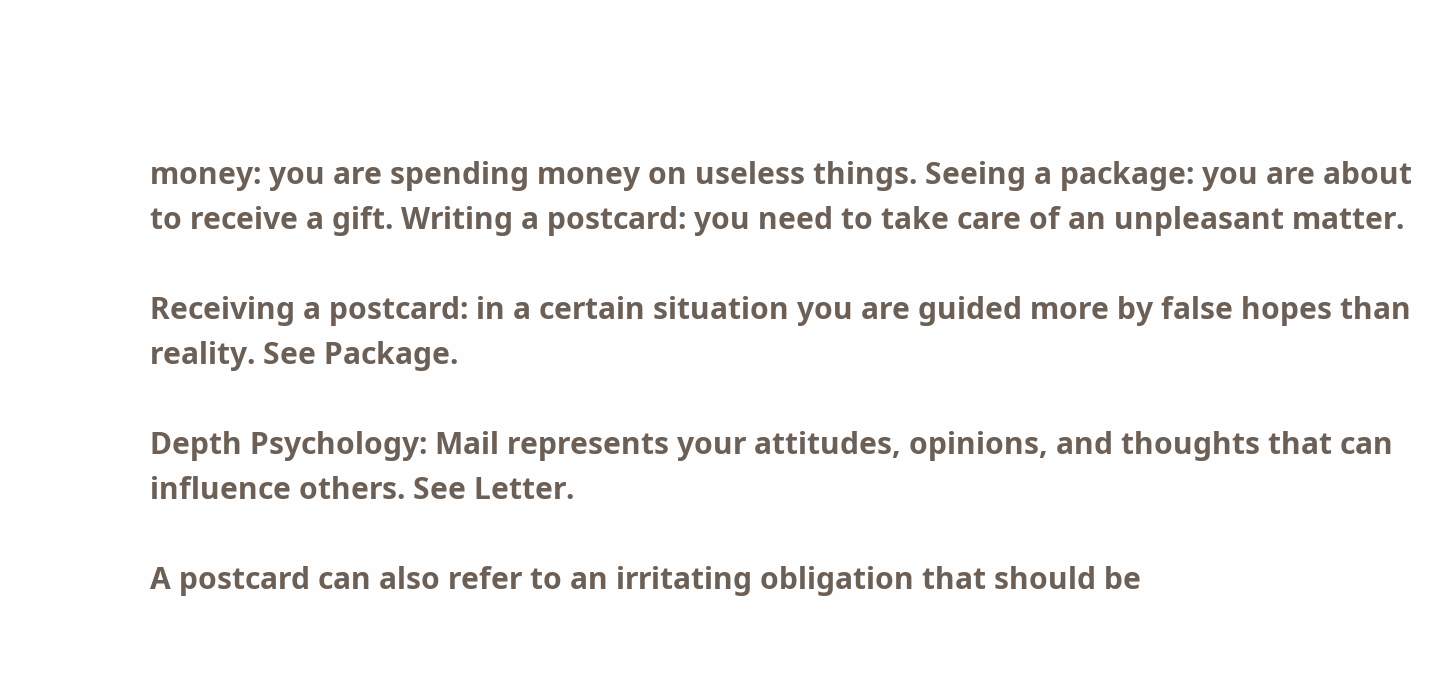money: you are spending money on useless things. Seeing a package: you are about to receive a gift. Writing a postcard: you need to take care of an unpleasant matter.

Receiving a postcard: in a certain situation you are guided more by false hopes than reality. See Package.

Depth Psychology: Mail represents your attitudes, opinions, and thoughts that can influence others. See Letter.

A postcard can also refer to an irritating obligation that should be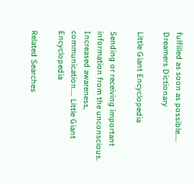fulfilled as soon as possible.... Dreamers Dictionary

Little Giant Encyclopedia

Sending or receiving important information from the unconscious. Increased awareness, communication.... Little Giant Encyclopedia

Related Searches